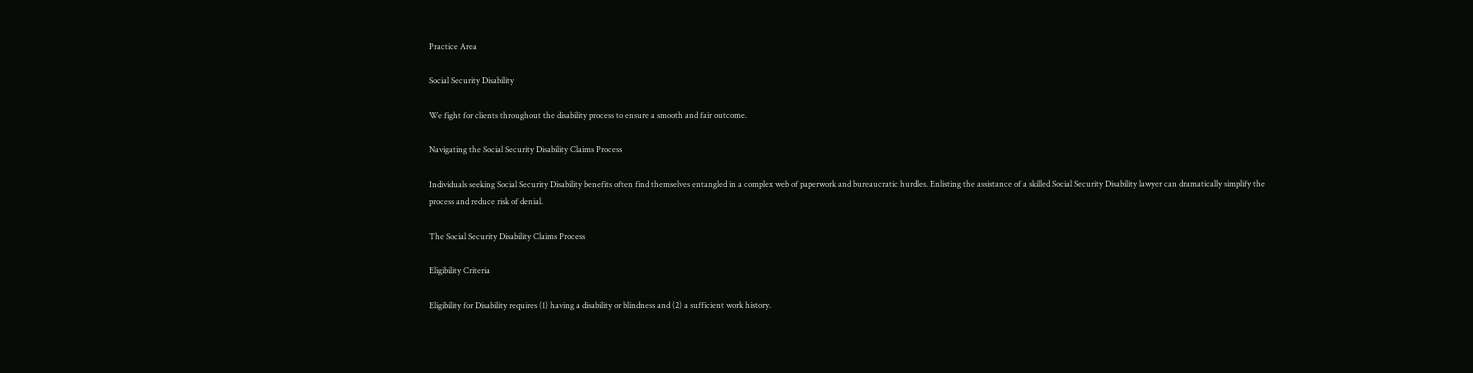Practice Area

Social Security Disability

We fight for clients throughout the disability process to ensure a smooth and fair outcome.

Navigating the Social Security Disability Claims Process

Individuals seeking Social Security Disability benefits often find themselves entangled in a complex web of paperwork and bureaucratic hurdles. Enlisting the assistance of a skilled Social Security Disability lawyer can dramatically simplify the process and reduce risk of denial.

The Social Security Disability Claims Process

Eligibility Criteria

Eligibility for Disability requires (1) having a disability or blindness and (2) a sufficient work history.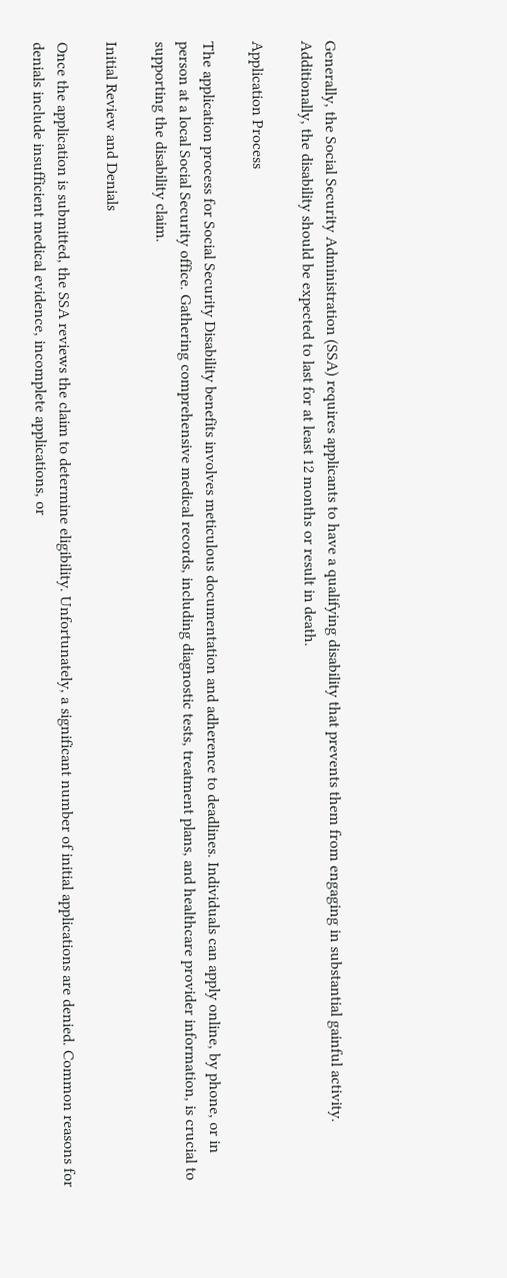Generally, the Social Security Administration (SSA) requires applicants to have a qualifying disability that prevents them from engaging in substantial gainful activity. Additionally, the disability should be expected to last for at least 12 months or result in death.

Application Process

The application process for Social Security Disability benefits involves meticulous documentation and adherence to deadlines. Individuals can apply online, by phone, or in person at a local Social Security office. Gathering comprehensive medical records, including diagnostic tests, treatment plans, and healthcare provider information, is crucial to supporting the disability claim.

Initial Review and Denials

Once the application is submitted, the SSA reviews the claim to determine eligibility. Unfortunately, a significant number of initial applications are denied. Common reasons for denials include insufficient medical evidence, incomplete applications, or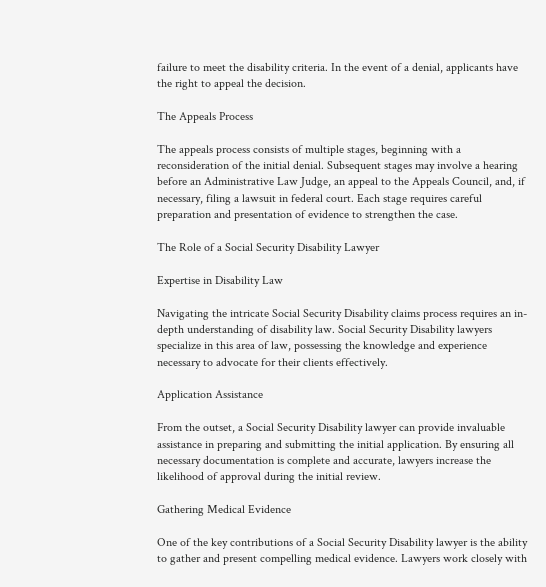failure to meet the disability criteria. In the event of a denial, applicants have the right to appeal the decision.

The Appeals Process

The appeals process consists of multiple stages, beginning with a reconsideration of the initial denial. Subsequent stages may involve a hearing before an Administrative Law Judge, an appeal to the Appeals Council, and, if necessary, filing a lawsuit in federal court. Each stage requires careful preparation and presentation of evidence to strengthen the case.

The Role of a Social Security Disability Lawyer

Expertise in Disability Law

Navigating the intricate Social Security Disability claims process requires an in-depth understanding of disability law. Social Security Disability lawyers specialize in this area of law, possessing the knowledge and experience necessary to advocate for their clients effectively.

Application Assistance

From the outset, a Social Security Disability lawyer can provide invaluable assistance in preparing and submitting the initial application. By ensuring all necessary documentation is complete and accurate, lawyers increase the likelihood of approval during the initial review.

Gathering Medical Evidence

One of the key contributions of a Social Security Disability lawyer is the ability to gather and present compelling medical evidence. Lawyers work closely with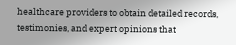healthcare providers to obtain detailed records, testimonies, and expert opinions that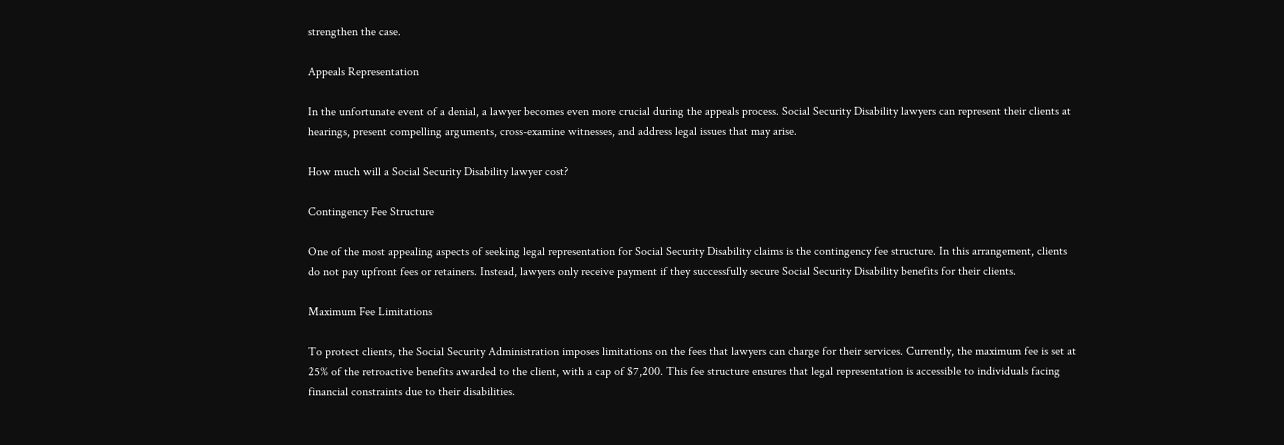strengthen the case.

Appeals Representation

In the unfortunate event of a denial, a lawyer becomes even more crucial during the appeals process. Social Security Disability lawyers can represent their clients at hearings, present compelling arguments, cross-examine witnesses, and address legal issues that may arise.

How much will a Social Security Disability lawyer cost?

Contingency Fee Structure

One of the most appealing aspects of seeking legal representation for Social Security Disability claims is the contingency fee structure. In this arrangement, clients do not pay upfront fees or retainers. Instead, lawyers only receive payment if they successfully secure Social Security Disability benefits for their clients.

Maximum Fee Limitations

To protect clients, the Social Security Administration imposes limitations on the fees that lawyers can charge for their services. Currently, the maximum fee is set at 25% of the retroactive benefits awarded to the client, with a cap of $7,200. This fee structure ensures that legal representation is accessible to individuals facing financial constraints due to their disabilities.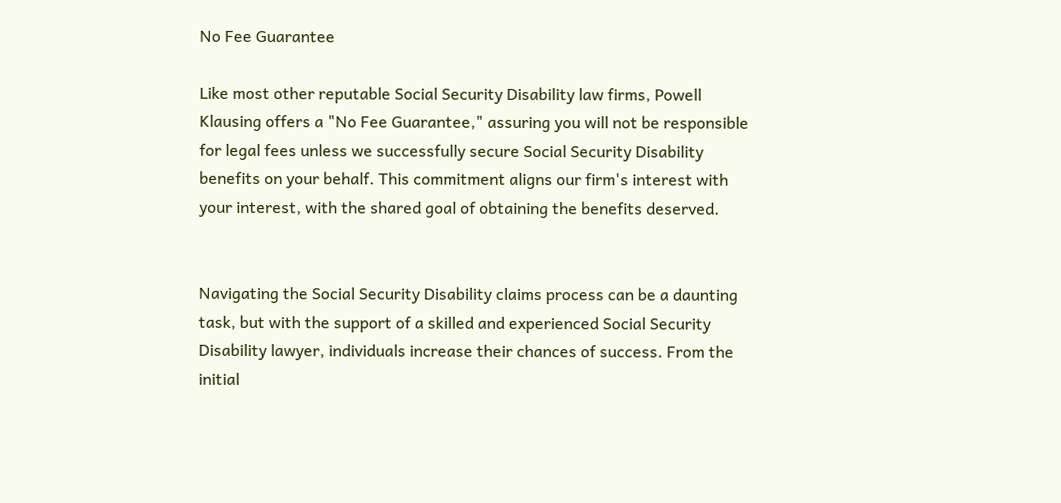No Fee Guarantee

Like most other reputable Social Security Disability law firms, Powell Klausing offers a "No Fee Guarantee," assuring you will not be responsible for legal fees unless we successfully secure Social Security Disability benefits on your behalf. This commitment aligns our firm's interest with your interest, with the shared goal of obtaining the benefits deserved.


Navigating the Social Security Disability claims process can be a daunting task, but with the support of a skilled and experienced Social Security Disability lawyer, individuals increase their chances of success. From the initial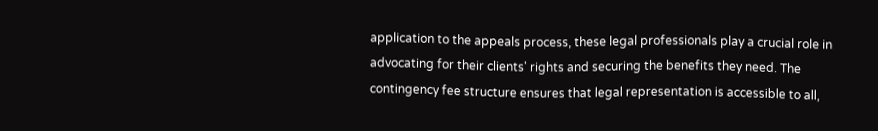application to the appeals process, these legal professionals play a crucial role in advocating for their clients' rights and securing the benefits they need. The contingency fee structure ensures that legal representation is accessible to all,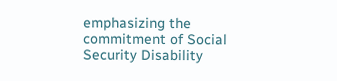emphasizing the commitment of Social Security Disability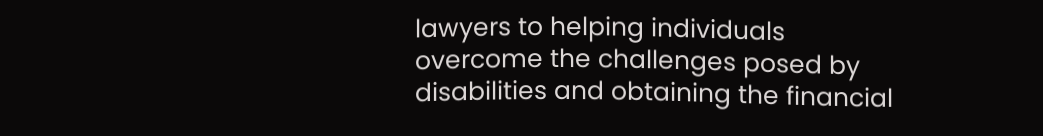lawyers to helping individuals overcome the challenges posed by disabilities and obtaining the financial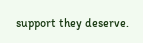support they deserve.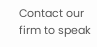Contact our firm to speak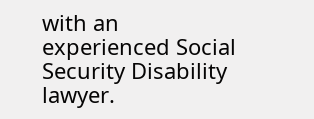with an experienced Social Security Disability lawyer.